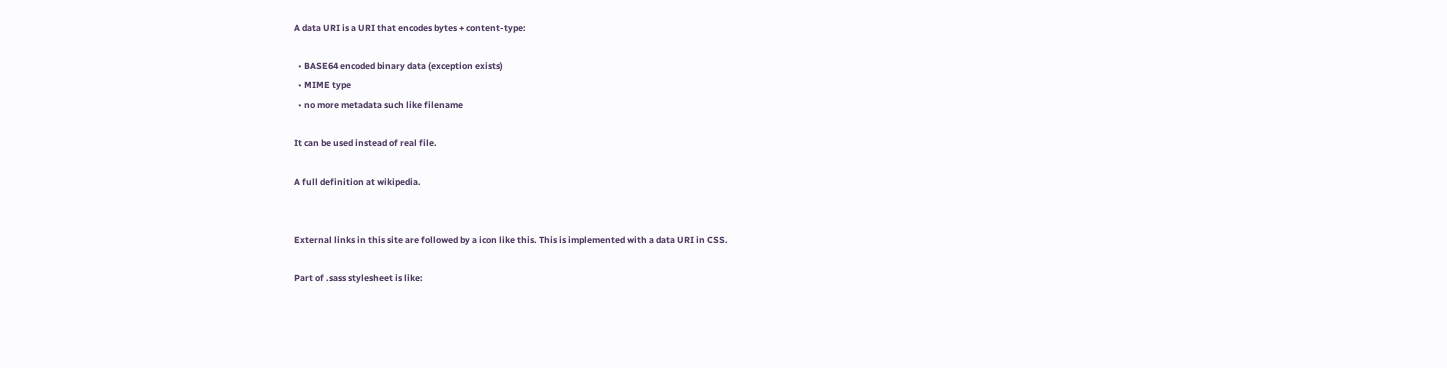A data URI is a URI that encodes bytes + content-type:

  • BASE64 encoded binary data (exception exists)
  • MIME type
  • no more metadata such like filename

It can be used instead of real file.

A full definition at wikipedia.


External links in this site are followed by a icon like this. This is implemented with a data URI in CSS.

Part of .sass stylesheet is like: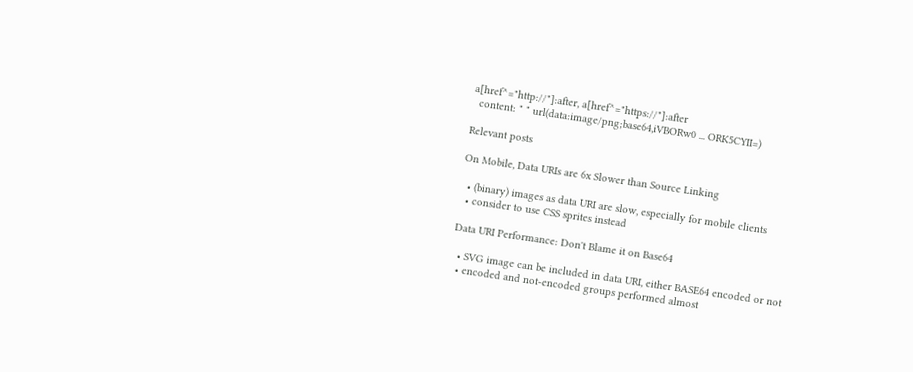a[href^="http://"]:after, a[href^="https://"]:after
  content: " " url(data:image/png;base64,iVBORw0 ... ORK5CYII=)

Relevant posts

On Mobile, Data URIs are 6x Slower than Source Linking

  • (binary) images as data URI are slow, especially for mobile clients
  • consider to use CSS sprites instead

Data URI Performance: Don't Blame it on Base64

  • SVG image can be included in data URI, either BASE64 encoded or not
  • encoded and not-encoded groups performed almost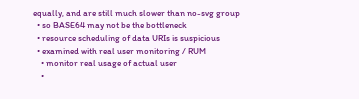equally, and are still much slower than no-svg group
  • so BASE64 may not be the bottleneck
  • resource scheduling of data URIs is suspicious
  • examined with real user monitoring / RUM
    • monitor real usage of actual user
    •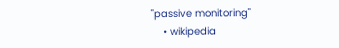"passive monitoring"
    • wikipedia